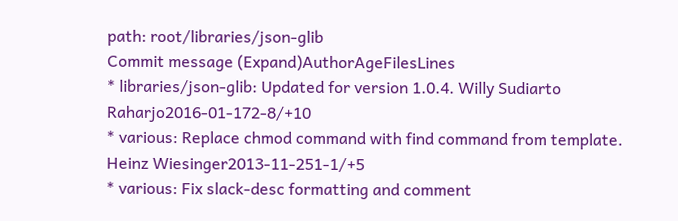path: root/libraries/json-glib
Commit message (Expand)AuthorAgeFilesLines
* libraries/json-glib: Updated for version 1.0.4. Willy Sudiarto Raharjo2016-01-172-8/+10
* various: Replace chmod command with find command from template. Heinz Wiesinger2013-11-251-1/+5
* various: Fix slack-desc formatting and comment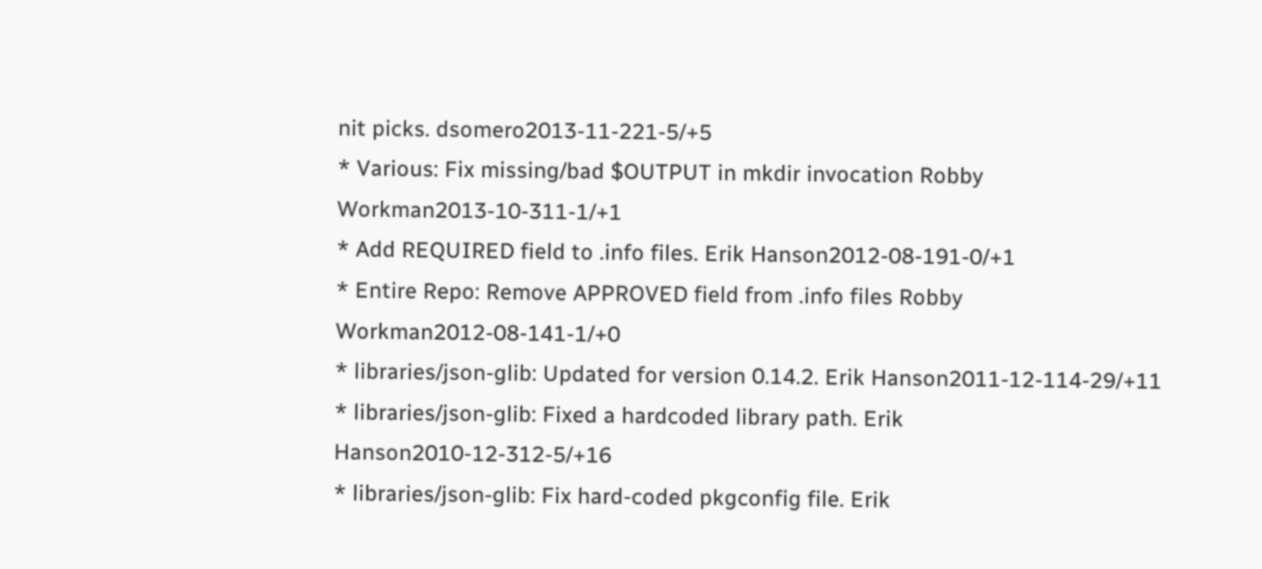nit picks. dsomero2013-11-221-5/+5
* Various: Fix missing/bad $OUTPUT in mkdir invocation Robby Workman2013-10-311-1/+1
* Add REQUIRED field to .info files. Erik Hanson2012-08-191-0/+1
* Entire Repo: Remove APPROVED field from .info files Robby Workman2012-08-141-1/+0
* libraries/json-glib: Updated for version 0.14.2. Erik Hanson2011-12-114-29/+11
* libraries/json-glib: Fixed a hardcoded library path. Erik Hanson2010-12-312-5/+16
* libraries/json-glib: Fix hard-coded pkgconfig file. Erik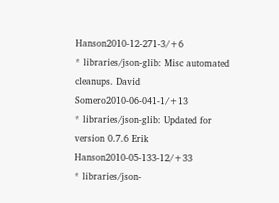Hanson2010-12-271-3/+6
* libraries/json-glib: Misc automated cleanups. David Somero2010-06-041-1/+13
* libraries/json-glib: Updated for version 0.7.6 Erik Hanson2010-05-133-12/+33
* libraries/json-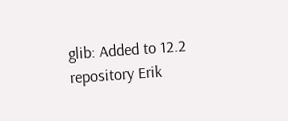glib: Added to 12.2 repository Erik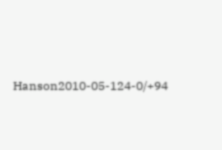Hanson2010-05-124-0/+94